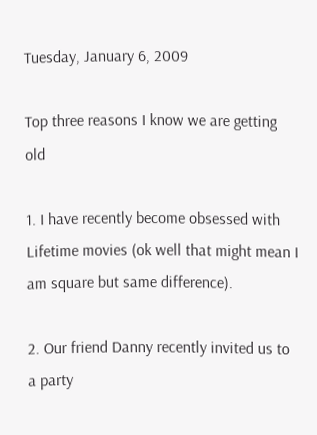Tuesday, January 6, 2009

Top three reasons I know we are getting old

1. I have recently become obsessed with Lifetime movies (ok well that might mean I am square but same difference).

2. Our friend Danny recently invited us to a party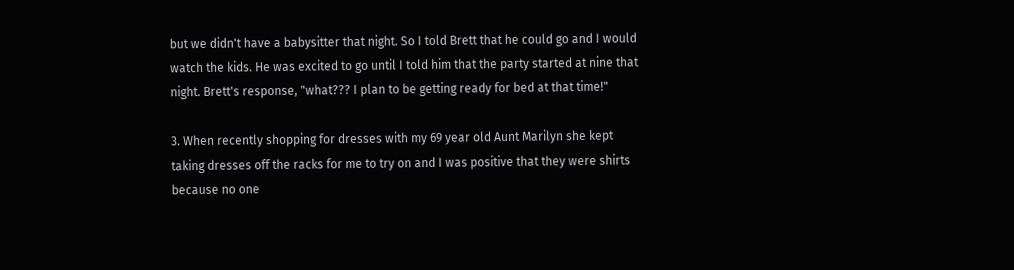but we didn't have a babysitter that night. So I told Brett that he could go and I would watch the kids. He was excited to go until I told him that the party started at nine that night. Brett's response, "what??? I plan to be getting ready for bed at that time!"

3. When recently shopping for dresses with my 69 year old Aunt Marilyn she kept taking dresses off the racks for me to try on and I was positive that they were shirts because no one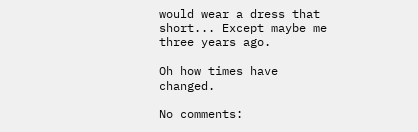would wear a dress that short... Except maybe me three years ago.

Oh how times have changed.

No comments: